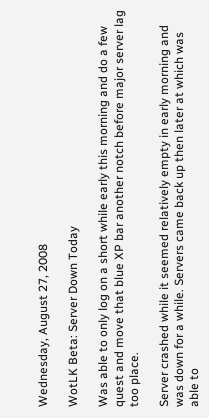Wednesday, August 27, 2008

WotLK Beta: Server Down Today

Was able to only log on a short while early this morning and do a few quest and move that blue XP bar another notch before major server lag too place.

Server crashed while it seemed relatively empty in early morning and was down for a while. Servers came back up then later at which was able to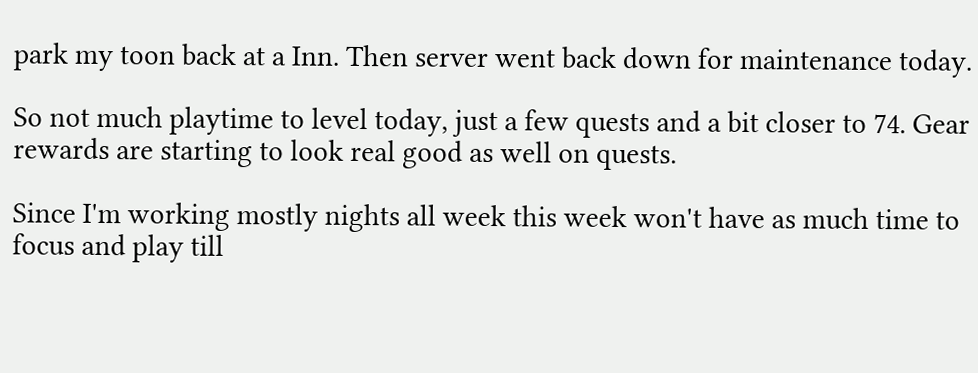park my toon back at a Inn. Then server went back down for maintenance today.

So not much playtime to level today, just a few quests and a bit closer to 74. Gear rewards are starting to look real good as well on quests.

Since I'm working mostly nights all week this week won't have as much time to focus and play till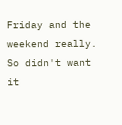Friday and the weekend really. So didn't want it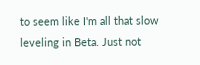to seem like I'm all that slow leveling in Beta. Just not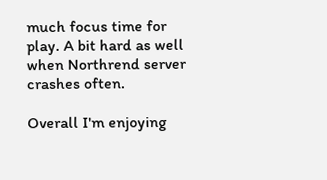much focus time for play. A bit hard as well when Northrend server crashes often.

Overall I'm enjoying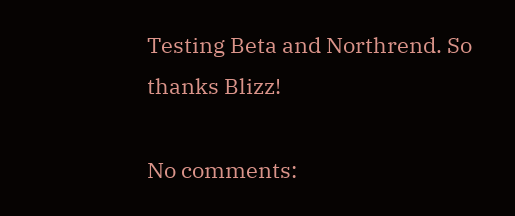Testing Beta and Northrend. So thanks Blizz!

No comments: